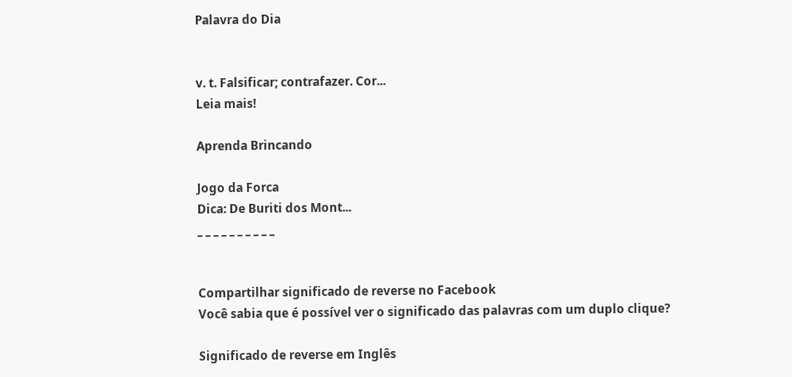Palavra do Dia


v. t. Falsificar; contrafazer. Cor...
Leia mais!

Aprenda Brincando

Jogo da Forca
Dica: De Buriti dos Mont...
_ _ _ _ _ _ _ _ _ _


Compartilhar significado de reverse no Facebook
Você sabia que é possível ver o significado das palavras com um duplo clique?

Significado de reverse em Inglês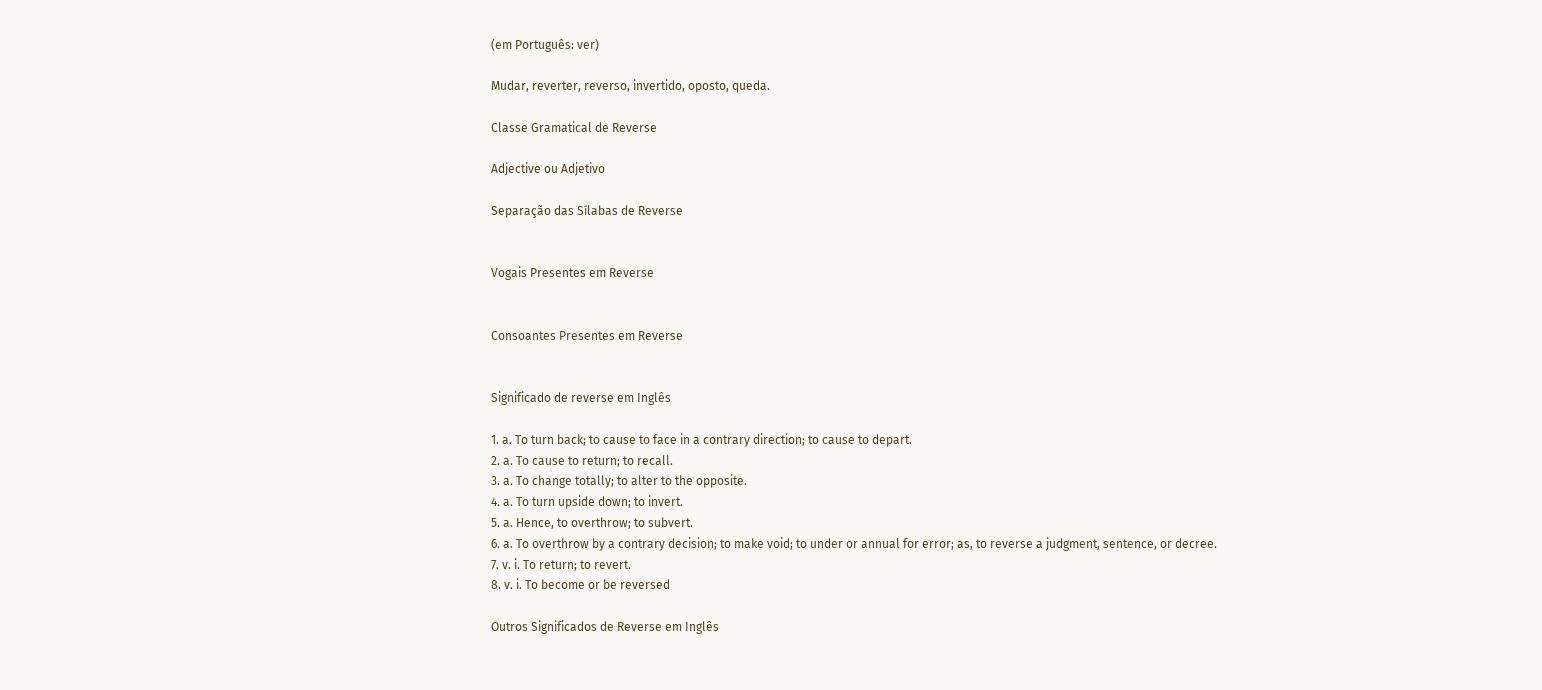(em Português: ver)

Mudar, reverter, reverso, invertido, oposto, queda.

Classe Gramatical de Reverse

Adjective ou Adjetivo

Separação das Sílabas de Reverse


Vogais Presentes em Reverse


Consoantes Presentes em Reverse


Significado de reverse em Inglês

1. a. To turn back; to cause to face in a contrary direction; to cause to depart.
2. a. To cause to return; to recall.
3. a. To change totally; to alter to the opposite.
4. a. To turn upside down; to invert.
5. a. Hence, to overthrow; to subvert.
6. a. To overthrow by a contrary decision; to make void; to under or annual for error; as, to reverse a judgment, sentence, or decree.
7. v. i. To return; to revert.
8. v. i. To become or be reversed

Outros Significados de Reverse em Inglês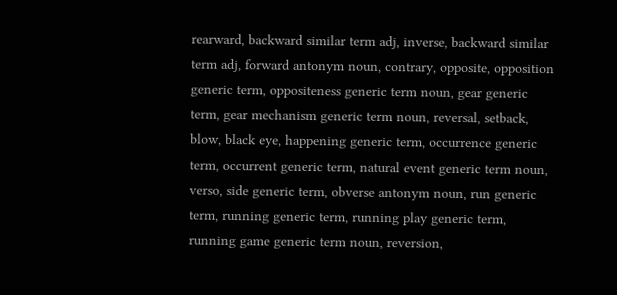rearward, backward similar term adj, inverse, backward similar term adj, forward antonym noun, contrary, opposite, opposition generic term, oppositeness generic term noun, gear generic term, gear mechanism generic term noun, reversal, setback, blow, black eye, happening generic term, occurrence generic term, occurrent generic term, natural event generic term noun, verso, side generic term, obverse antonym noun, run generic term, running generic term, running play generic term, running game generic term noun, reversion,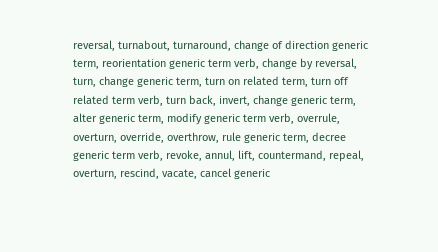reversal, turnabout, turnaround, change of direction generic term, reorientation generic term verb, change by reversal, turn, change generic term, turn on related term, turn off related term verb, turn back, invert, change generic term, alter generic term, modify generic term verb, overrule, overturn, override, overthrow, rule generic term, decree generic term verb, revoke, annul, lift, countermand, repeal, overturn, rescind, vacate, cancel generic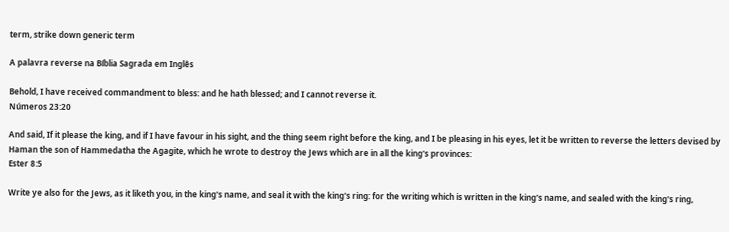term, strike down generic term

A palavra reverse na Bíblia Sagrada em Inglês

Behold, I have received commandment to bless: and he hath blessed; and I cannot reverse it.
Números 23:20

And said, If it please the king, and if I have favour in his sight, and the thing seem right before the king, and I be pleasing in his eyes, let it be written to reverse the letters devised by Haman the son of Hammedatha the Agagite, which he wrote to destroy the Jews which are in all the king's provinces:
Ester 8:5

Write ye also for the Jews, as it liketh you, in the king's name, and seal it with the king's ring: for the writing which is written in the king's name, and sealed with the king's ring,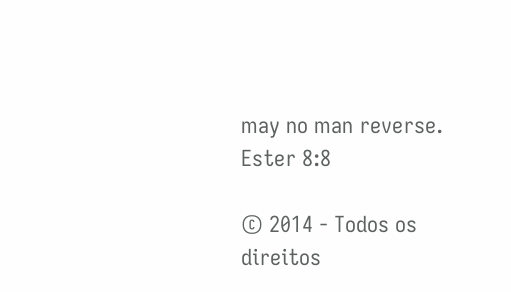may no man reverse.
Ester 8:8

© 2014 - Todos os direitos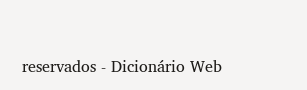reservados - Dicionário Web